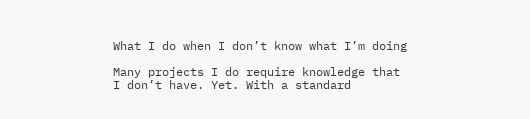What I do when I don’t know what I’m doing

Many projects I do require knowledge that I don’t have. Yet. With a standard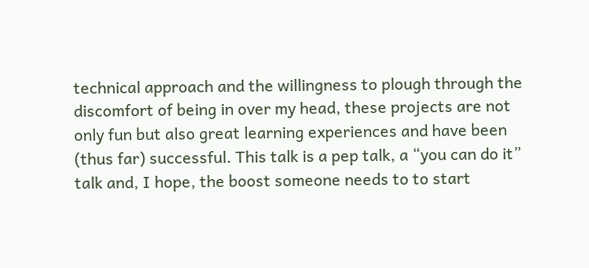technical approach and the willingness to plough through the discomfort of being in over my head, these projects are not only fun but also great learning experiences and have been (thus far) successful. This talk is a pep talk, a “you can do it” talk and, I hope, the boost someone needs to to start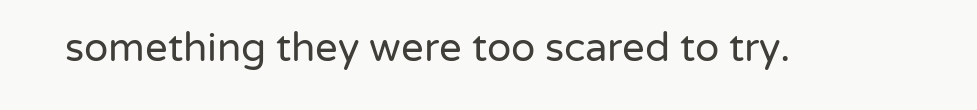something they were too scared to try.